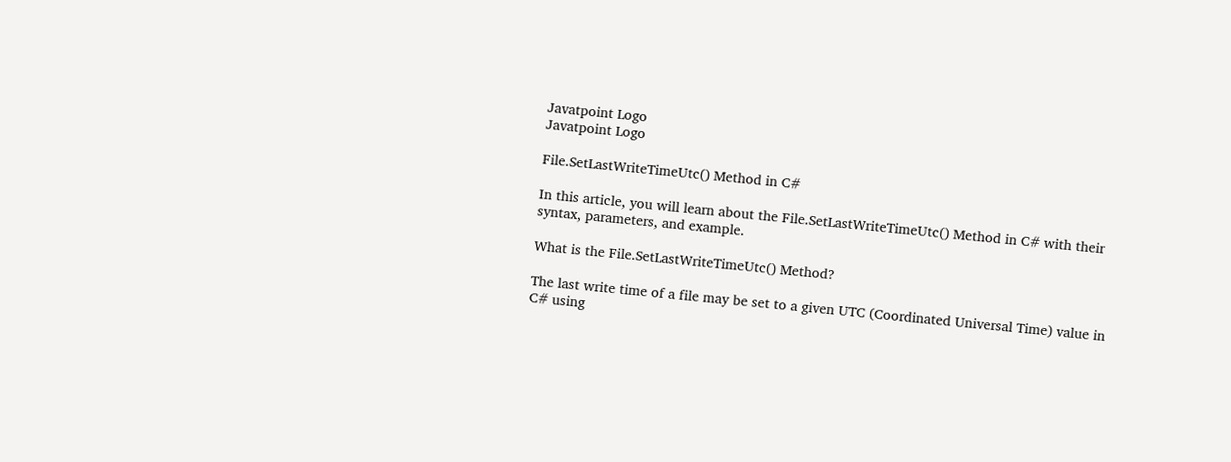Javatpoint Logo
Javatpoint Logo

File.SetLastWriteTimeUtc() Method in C#

In this article, you will learn about the File.SetLastWriteTimeUtc() Method in C# with their syntax, parameters, and example.

What is the File.SetLastWriteTimeUtc() Method?

The last write time of a file may be set to a given UTC (Coordinated Universal Time) value in C# using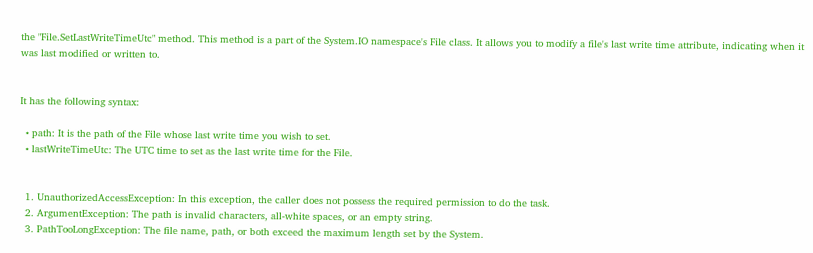the "File.SetLastWriteTimeUtc" method. This method is a part of the System.IO namespace's File class. It allows you to modify a file's last write time attribute, indicating when it was last modified or written to.


It has the following syntax:

  • path: It is the path of the File whose last write time you wish to set.
  • lastWriteTimeUtc: The UTC time to set as the last write time for the File.


  1. UnauthorizedAccessException: In this exception, the caller does not possess the required permission to do the task.
  2. ArgumentException: The path is invalid characters, all-white spaces, or an empty string.
  3. PathTooLongException: The file name, path, or both exceed the maximum length set by the System.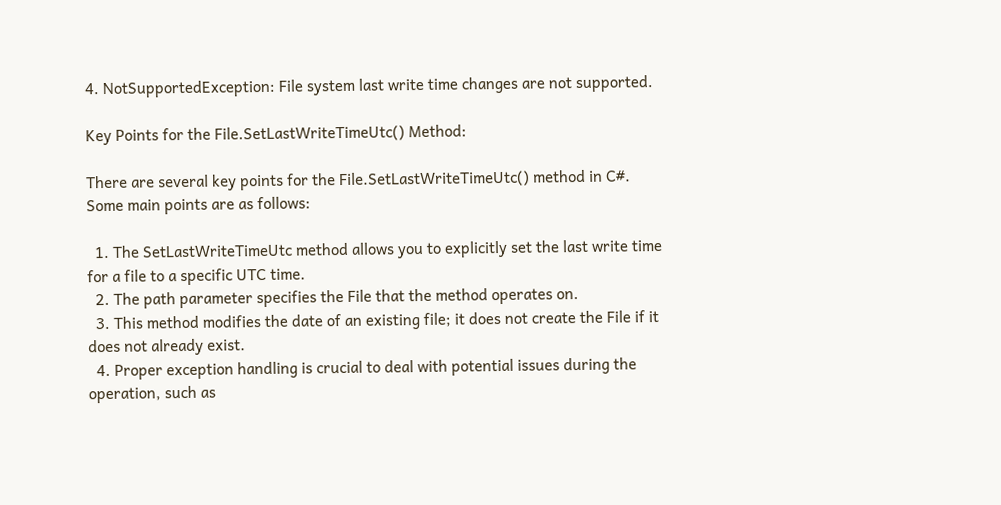4. NotSupportedException: File system last write time changes are not supported.

Key Points for the File.SetLastWriteTimeUtc() Method:

There are several key points for the File.SetLastWriteTimeUtc() method in C#. Some main points are as follows:

  1. The SetLastWriteTimeUtc method allows you to explicitly set the last write time for a file to a specific UTC time.
  2. The path parameter specifies the File that the method operates on.
  3. This method modifies the date of an existing file; it does not create the File if it does not already exist.
  4. Proper exception handling is crucial to deal with potential issues during the operation, such as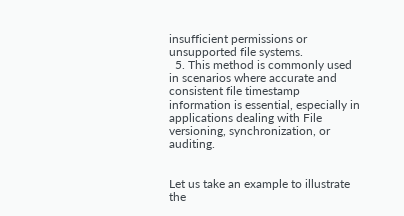insufficient permissions or unsupported file systems.
  5. This method is commonly used in scenarios where accurate and consistent file timestamp information is essential, especially in applications dealing with File versioning, synchronization, or auditing.


Let us take an example to illustrate the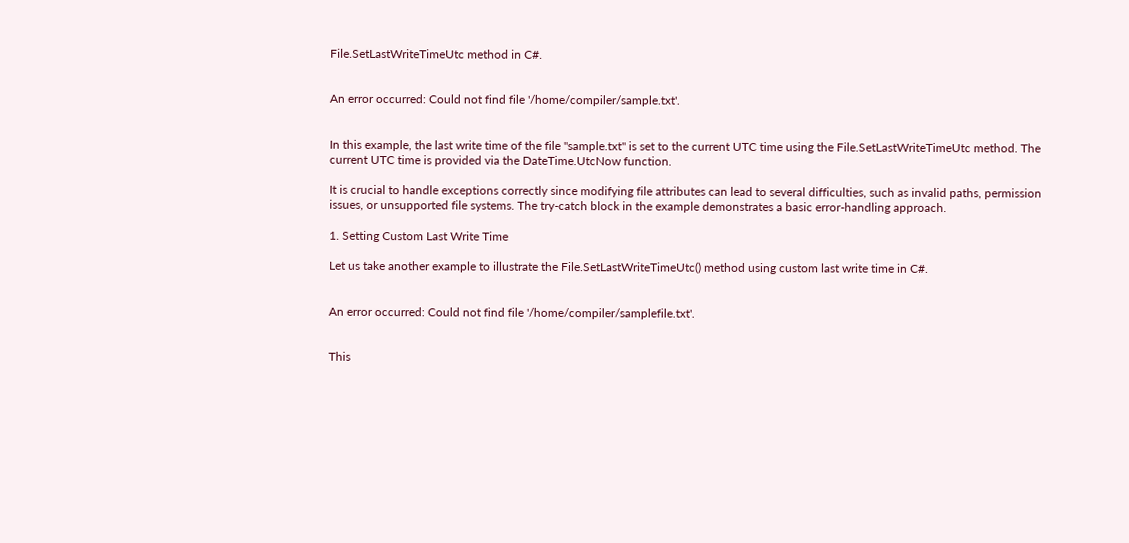File.SetLastWriteTimeUtc method in C#.


An error occurred: Could not find file '/home/compiler/sample.txt'.


In this example, the last write time of the file "sample.txt" is set to the current UTC time using the File.SetLastWriteTimeUtc method. The current UTC time is provided via the DateTime.UtcNow function.

It is crucial to handle exceptions correctly since modifying file attributes can lead to several difficulties, such as invalid paths, permission issues, or unsupported file systems. The try-catch block in the example demonstrates a basic error-handling approach.

1. Setting Custom Last Write Time

Let us take another example to illustrate the File.SetLastWriteTimeUtc() method using custom last write time in C#.


An error occurred: Could not find file '/home/compiler/samplefile.txt'.


This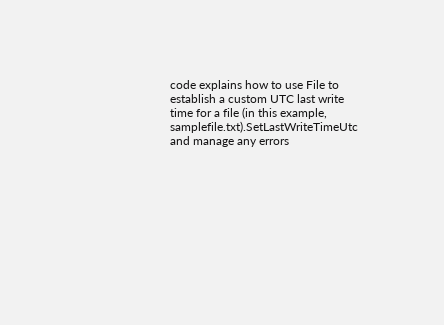code explains how to use File to establish a custom UTC last write time for a file (in this example, samplefile.txt).SetLastWriteTimeUtc and manage any errors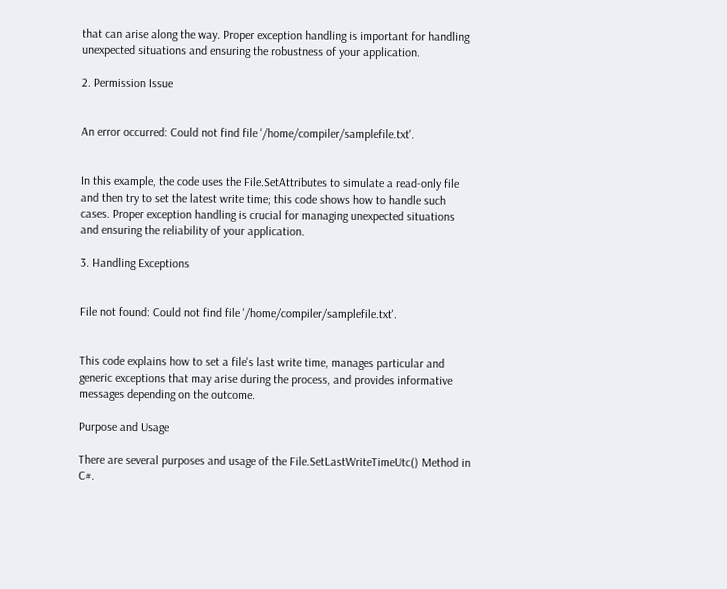that can arise along the way. Proper exception handling is important for handling unexpected situations and ensuring the robustness of your application.

2. Permission Issue


An error occurred: Could not find file '/home/compiler/samplefile.txt'.


In this example, the code uses the File.SetAttributes to simulate a read-only file and then try to set the latest write time; this code shows how to handle such cases. Proper exception handling is crucial for managing unexpected situations and ensuring the reliability of your application.

3. Handling Exceptions


File not found: Could not find file '/home/compiler/samplefile.txt'.


This code explains how to set a file's last write time, manages particular and generic exceptions that may arise during the process, and provides informative messages depending on the outcome.

Purpose and Usage

There are several purposes and usage of the File.SetLastWriteTimeUtc() Method in C#.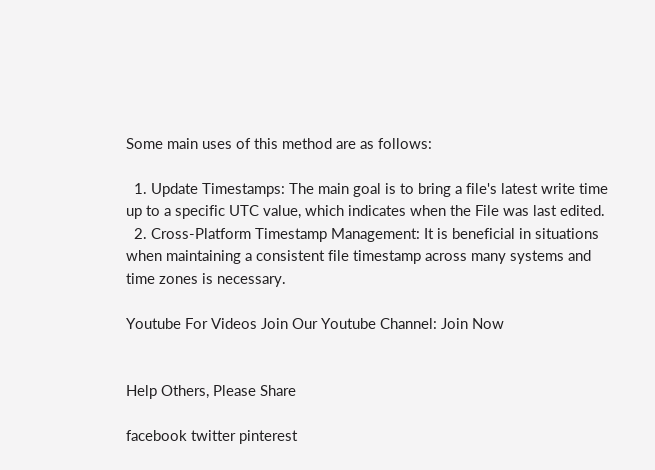Some main uses of this method are as follows:

  1. Update Timestamps: The main goal is to bring a file's latest write time up to a specific UTC value, which indicates when the File was last edited.
  2. Cross-Platform Timestamp Management: It is beneficial in situations when maintaining a consistent file timestamp across many systems and time zones is necessary.

Youtube For Videos Join Our Youtube Channel: Join Now


Help Others, Please Share

facebook twitter pinterest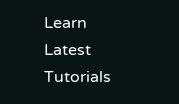Learn Latest Tutorials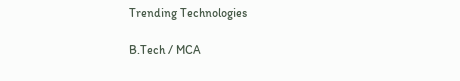Trending Technologies

B.Tech / MCA